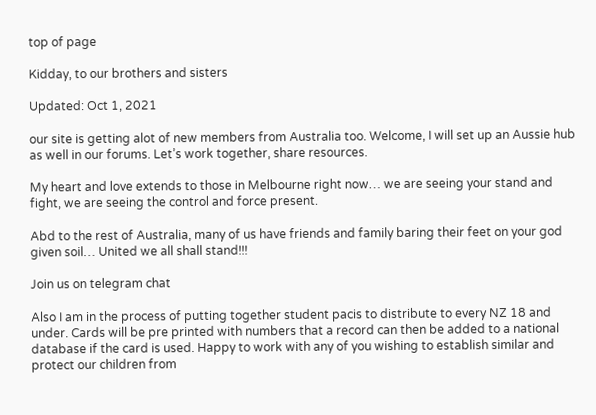top of page

Kidday, to our brothers and sisters

Updated: Oct 1, 2021

our site is getting alot of new members from Australia too. Welcome, I will set up an Aussie hub as well in our forums. Let’s work together, share resources.

My heart and love extends to those in Melbourne right now… we are seeing your stand and fight, we are seeing the control and force present.

Abd to the rest of Australia, many of us have friends and family baring their feet on your god given soil… United we all shall stand!!!

Join us on telegram chat

Also I am in the process of putting together student pacis to distribute to every NZ 18 and under. Cards will be pre printed with numbers that a record can then be added to a national database if the card is used. Happy to work with any of you wishing to establish similar and protect our children from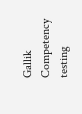Gallik Competency testing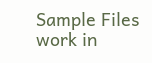Sample Files work in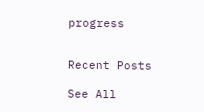progress


Recent Posts

See All